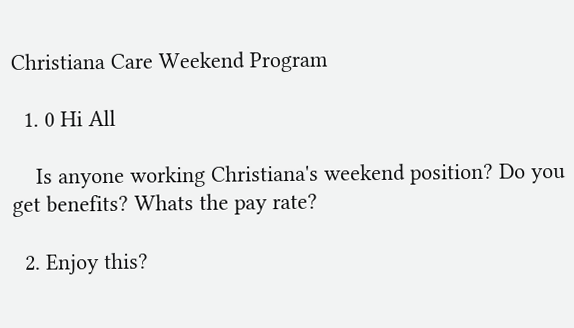Christiana Care Weekend Program

  1. 0 Hi All

    Is anyone working Christiana's weekend position? Do you get benefits? Whats the pay rate?

  2. Enjoy this?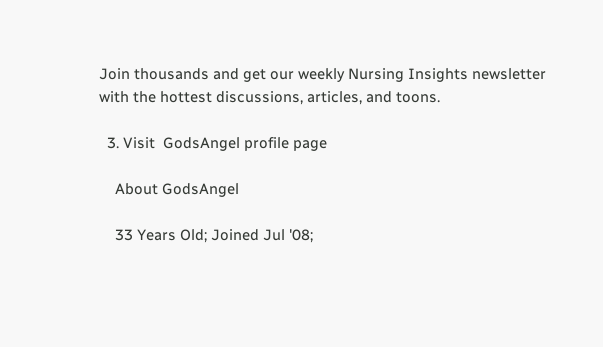Join thousands and get our weekly Nursing Insights newsletter with the hottest discussions, articles, and toons.

  3. Visit  GodsAngel profile page

    About GodsAngel

    33 Years Old; Joined Jul '08;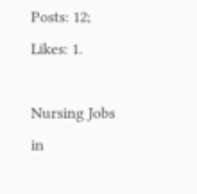Posts: 12; Likes: 1.

Nursing Jobs in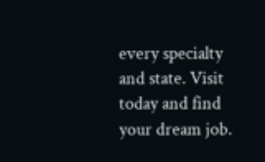every specialty and state. Visit today and find your dream job.